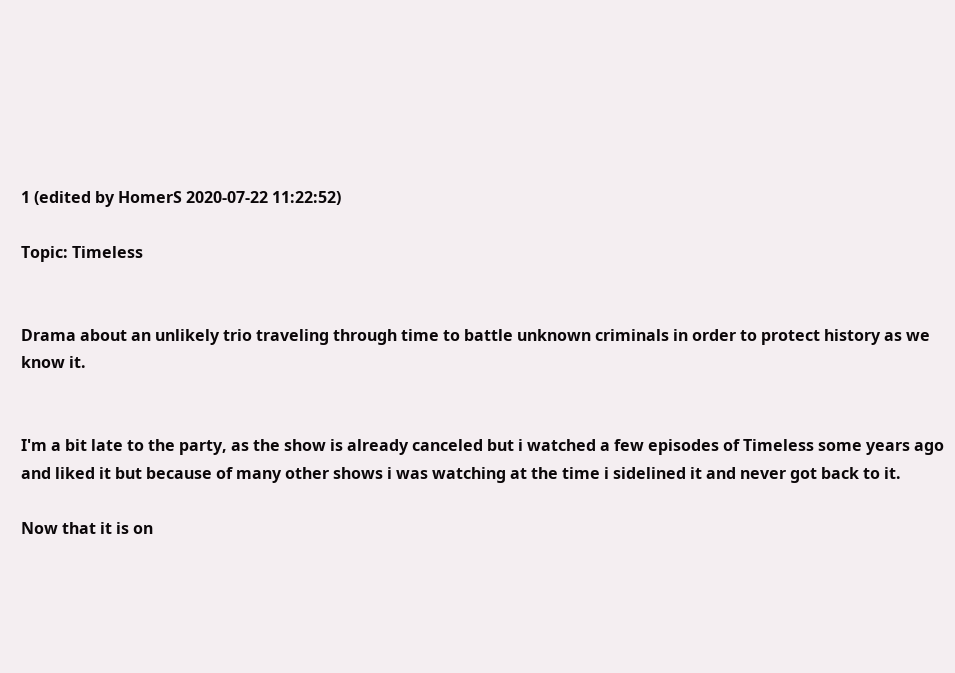1 (edited by HomerS 2020-07-22 11:22:52)

Topic: Timeless


Drama about an unlikely trio traveling through time to battle unknown criminals in order to protect history as we know it.


I'm a bit late to the party, as the show is already canceled but i watched a few episodes of Timeless some years ago and liked it but because of many other shows i was watching at the time i sidelined it and never got back to it.

Now that it is on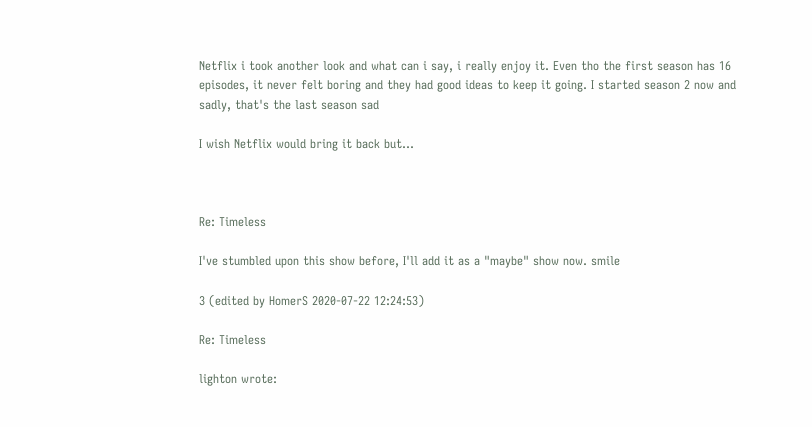Netflix i took another look and what can i say, i really enjoy it. Even tho the first season has 16 episodes, it never felt boring and they had good ideas to keep it going. I started season 2 now and sadly, that's the last season sad

I wish Netflix would bring it back but...



Re: Timeless

I've stumbled upon this show before, I'll add it as a "maybe" show now. smile

3 (edited by HomerS 2020-07-22 12:24:53)

Re: Timeless

lighton wrote: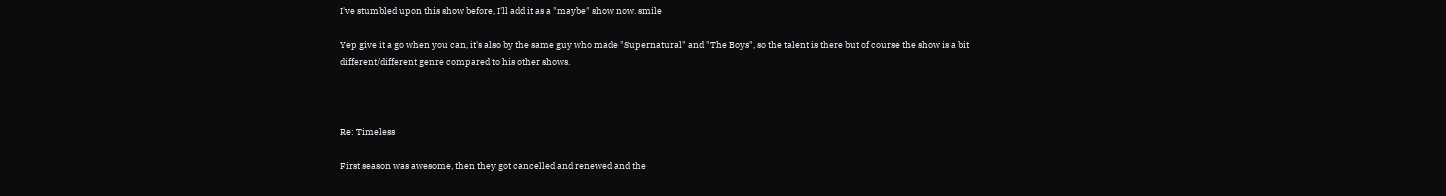I've stumbled upon this show before, I'll add it as a "maybe" show now. smile

Yep give it a go when you can, it's also by the same guy who made "Supernatural" and "The Boys", so the talent is there but of course the show is a bit different/different genre compared to his other shows.



Re: Timeless

First season was awesome, then they got cancelled and renewed and the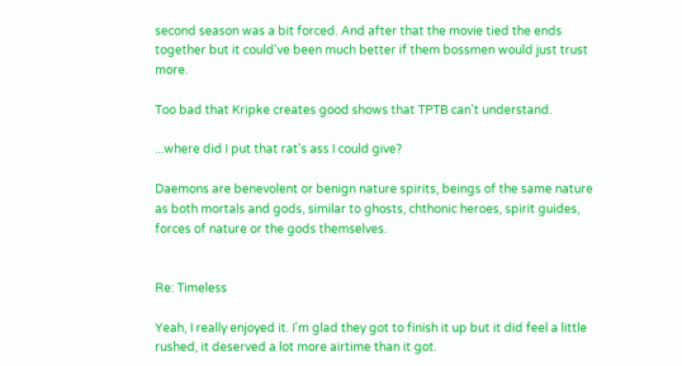second season was a bit forced. And after that the movie tied the ends together but it could've been much better if them bossmen would just trust more.

Too bad that Kripke creates good shows that TPTB can't understand.

...where did I put that rat's ass I could give?

Daemons are benevolent or benign nature spirits, beings of the same nature as both mortals and gods, similar to ghosts, chthonic heroes, spirit guides, forces of nature or the gods themselves.


Re: Timeless

Yeah, I really enjoyed it. I'm glad they got to finish it up but it did feel a little rushed, it deserved a lot more airtime than it got.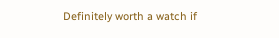Definitely worth a watch if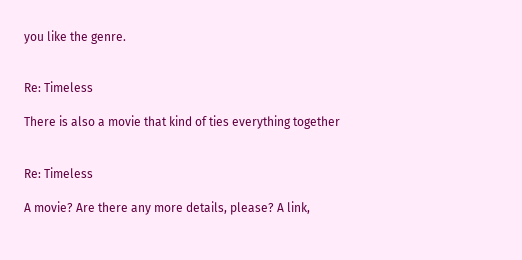you like the genre.


Re: Timeless

There is also a movie that kind of ties everything together


Re: Timeless

A movie? Are there any more details, please? A link,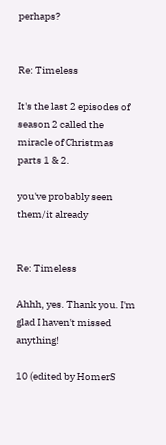perhaps?


Re: Timeless

It's the last 2 episodes of season 2 called the miracle of Christmas parts 1 & 2.

you've probably seen them/it already


Re: Timeless

Ahhh, yes. Thank you. I'm glad I haven't missed anything!

10 (edited by HomerS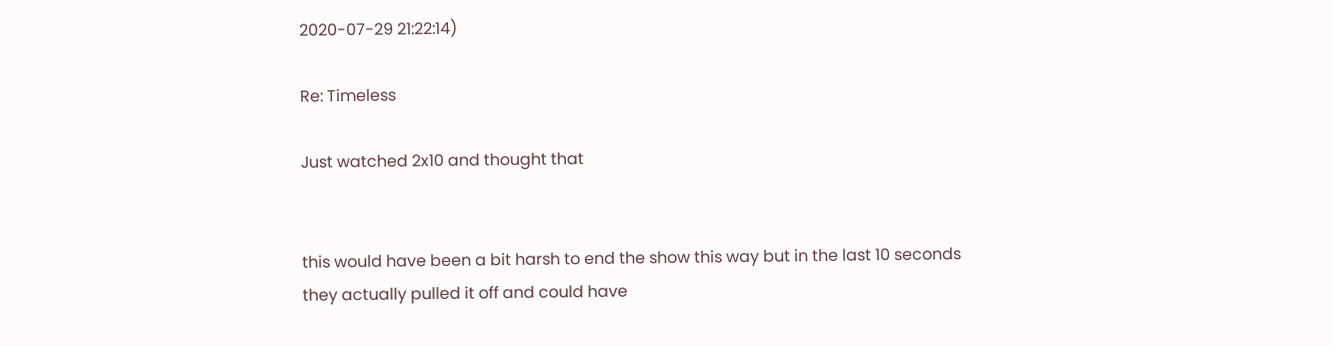2020-07-29 21:22:14)

Re: Timeless

Just watched 2x10 and thought that


this would have been a bit harsh to end the show this way but in the last 10 seconds they actually pulled it off and could have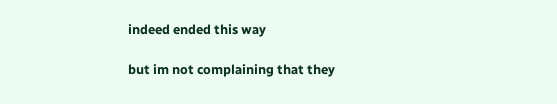indeed ended this way

but im not complaining that they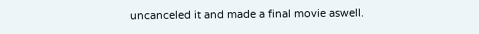uncanceled it and made a final movie aswell.